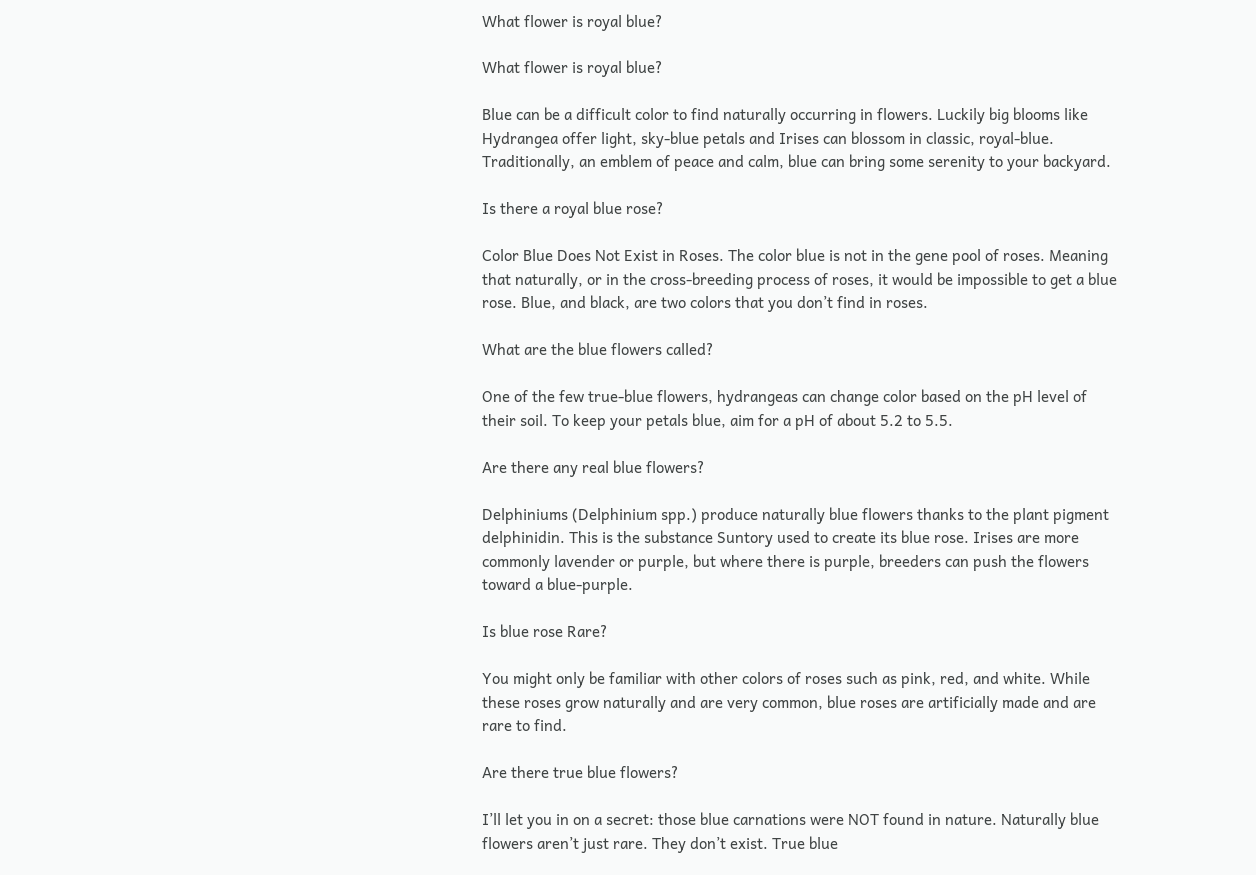What flower is royal blue?

What flower is royal blue?

Blue can be a difficult color to find naturally occurring in flowers. Luckily big blooms like Hydrangea offer light, sky-blue petals and Irises can blossom in classic, royal-blue. Traditionally, an emblem of peace and calm, blue can bring some serenity to your backyard.

Is there a royal blue rose?

Color Blue Does Not Exist in Roses. The color blue is not in the gene pool of roses. Meaning that naturally, or in the cross-breeding process of roses, it would be impossible to get a blue rose. Blue, and black, are two colors that you don’t find in roses.

What are the blue flowers called?

One of the few true-blue flowers, hydrangeas can change color based on the pH level of their soil. To keep your petals blue, aim for a pH of about 5.2 to 5.5.

Are there any real blue flowers?

Delphiniums (Delphinium spp.) produce naturally blue flowers thanks to the plant pigment delphinidin. This is the substance Suntory used to create its blue rose. Irises are more commonly lavender or purple, but where there is purple, breeders can push the flowers toward a blue-purple.

Is blue rose Rare?

You might only be familiar with other colors of roses such as pink, red, and white. While these roses grow naturally and are very common, blue roses are artificially made and are rare to find.

Are there true blue flowers?

I’ll let you in on a secret: those blue carnations were NOT found in nature. Naturally blue flowers aren’t just rare. They don’t exist. True blue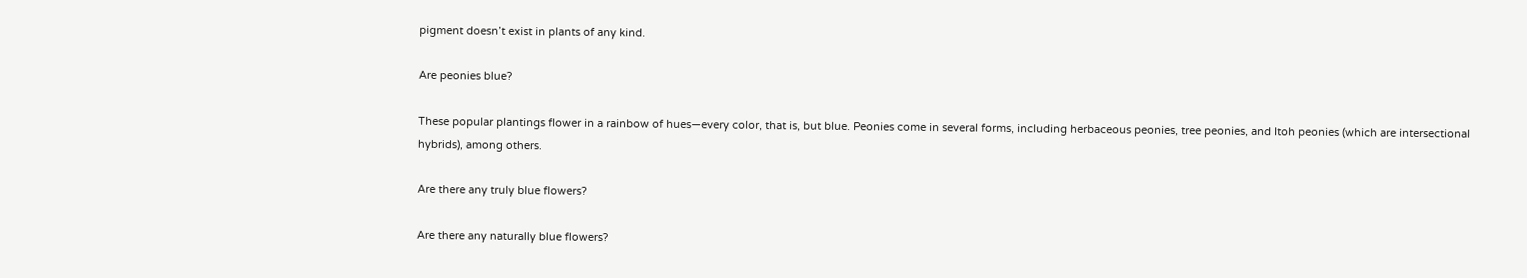pigment doesn’t exist in plants of any kind.

Are peonies blue?

These popular plantings flower in a rainbow of hues—every color, that is, but blue. Peonies come in several forms, including herbaceous peonies, tree peonies, and Itoh peonies (which are intersectional hybrids), among others.

Are there any truly blue flowers?

Are there any naturally blue flowers?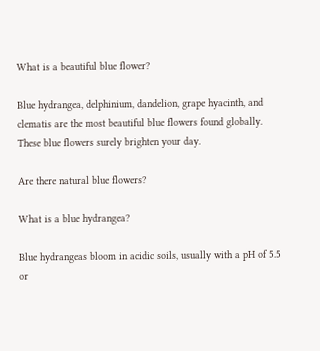What is a beautiful blue flower?

Blue hydrangea, delphinium, dandelion, grape hyacinth, and clematis are the most beautiful blue flowers found globally. These blue flowers surely brighten your day.

Are there natural blue flowers?

What is a blue hydrangea?

Blue hydrangeas bloom in acidic soils, usually with a pH of 5.5 or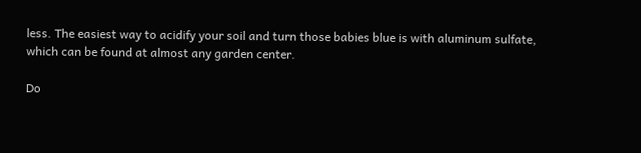less. The easiest way to acidify your soil and turn those babies blue is with aluminum sulfate, which can be found at almost any garden center.

Do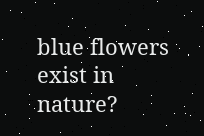blue flowers exist in nature?